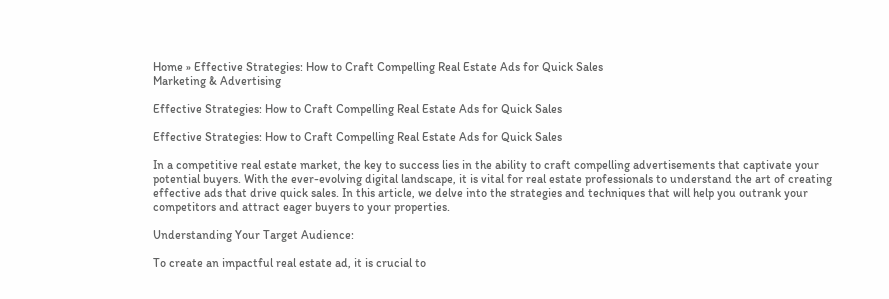Home » Effective Strategies: How to Craft Compelling Real Estate Ads for Quick Sales
Marketing & Advertising

Effective Strategies: How to Craft Compelling Real Estate Ads for Quick Sales

Effective Strategies: How to Craft Compelling Real Estate Ads for Quick Sales

In a competitive real estate market, the key to success lies in the ability to craft compelling advertisements that captivate your potential buyers. With the ever-evolving digital landscape, it is vital for real estate professionals to understand the art of creating effective ads that drive quick sales. In this article, we delve into the strategies and techniques that will help you outrank your competitors and attract eager buyers to your properties.

Understanding Your Target Audience:

To create an impactful real estate ad, it is crucial to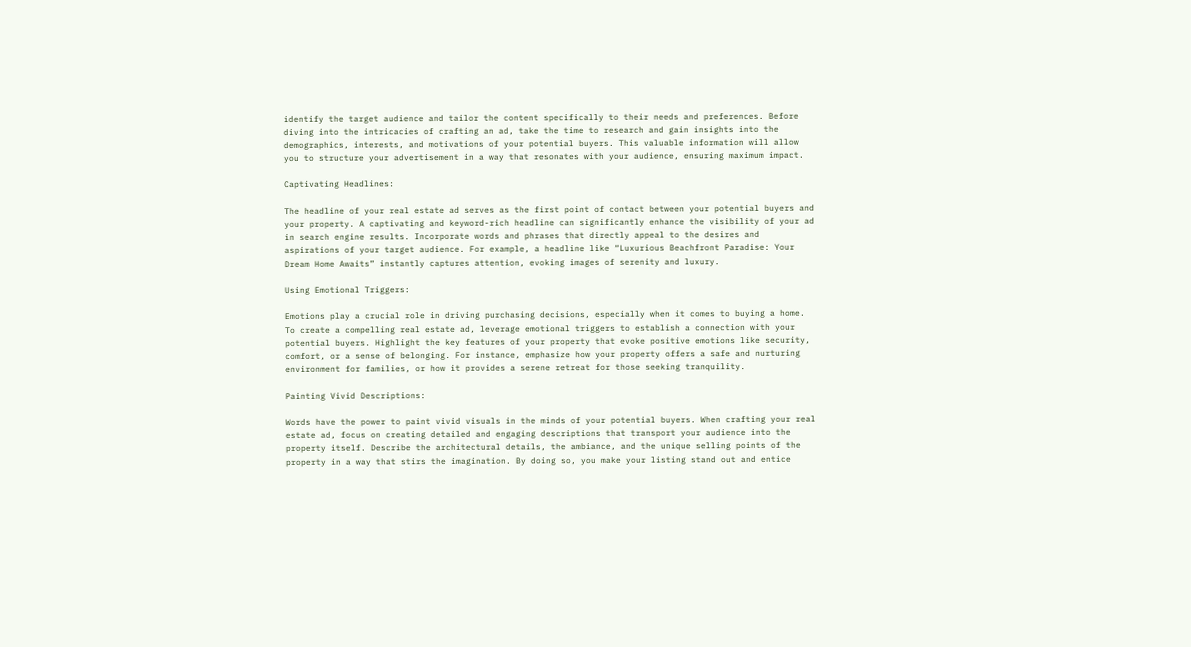identify the target audience and tailor the content specifically to their needs and preferences. Before diving into the intricacies of crafting an ad, take the time to research and gain insights into the demographics, interests, and motivations of your potential buyers. This valuable information will allow you to structure your advertisement in a way that resonates with your audience, ensuring maximum impact.

Captivating Headlines:

The headline of your real estate ad serves as the first point of contact between your potential buyers and your property. A captivating and keyword-rich headline can significantly enhance the visibility of your ad in search engine results. Incorporate words and phrases that directly appeal to the desires and aspirations of your target audience. For example, a headline like “Luxurious Beachfront Paradise: Your Dream Home Awaits” instantly captures attention, evoking images of serenity and luxury.

Using Emotional Triggers:

Emotions play a crucial role in driving purchasing decisions, especially when it comes to buying a home. To create a compelling real estate ad, leverage emotional triggers to establish a connection with your potential buyers. Highlight the key features of your property that evoke positive emotions like security, comfort, or a sense of belonging. For instance, emphasize how your property offers a safe and nurturing environment for families, or how it provides a serene retreat for those seeking tranquility.

Painting Vivid Descriptions:

Words have the power to paint vivid visuals in the minds of your potential buyers. When crafting your real estate ad, focus on creating detailed and engaging descriptions that transport your audience into the property itself. Describe the architectural details, the ambiance, and the unique selling points of the property in a way that stirs the imagination. By doing so, you make your listing stand out and entice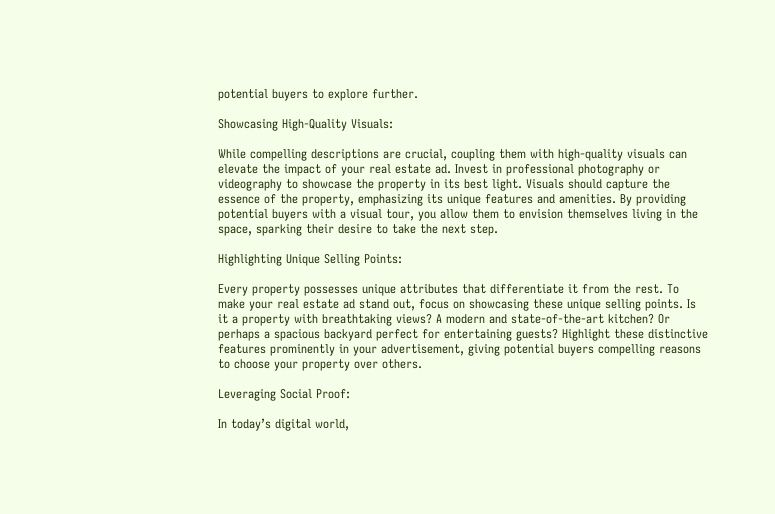potential buyers to explore further.

Showcasing High-Quality Visuals:

While compelling descriptions are crucial, coupling them with high-quality visuals can elevate the impact of your real estate ad. Invest in professional photography or videography to showcase the property in its best light. Visuals should capture the essence of the property, emphasizing its unique features and amenities. By providing potential buyers with a visual tour, you allow them to envision themselves living in the space, sparking their desire to take the next step.

Highlighting Unique Selling Points:

Every property possesses unique attributes that differentiate it from the rest. To make your real estate ad stand out, focus on showcasing these unique selling points. Is it a property with breathtaking views? A modern and state-of-the-art kitchen? Or perhaps a spacious backyard perfect for entertaining guests? Highlight these distinctive features prominently in your advertisement, giving potential buyers compelling reasons to choose your property over others.

Leveraging Social Proof:

In today’s digital world,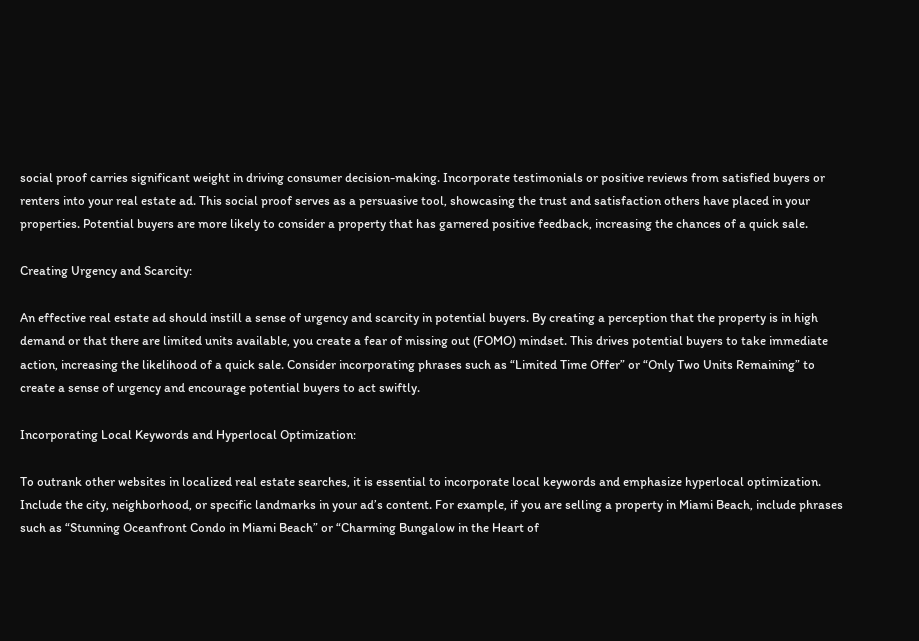social proof carries significant weight in driving consumer decision-making. Incorporate testimonials or positive reviews from satisfied buyers or renters into your real estate ad. This social proof serves as a persuasive tool, showcasing the trust and satisfaction others have placed in your properties. Potential buyers are more likely to consider a property that has garnered positive feedback, increasing the chances of a quick sale.

Creating Urgency and Scarcity:

An effective real estate ad should instill a sense of urgency and scarcity in potential buyers. By creating a perception that the property is in high demand or that there are limited units available, you create a fear of missing out (FOMO) mindset. This drives potential buyers to take immediate action, increasing the likelihood of a quick sale. Consider incorporating phrases such as “Limited Time Offer” or “Only Two Units Remaining” to create a sense of urgency and encourage potential buyers to act swiftly.

Incorporating Local Keywords and Hyperlocal Optimization:

To outrank other websites in localized real estate searches, it is essential to incorporate local keywords and emphasize hyperlocal optimization. Include the city, neighborhood, or specific landmarks in your ad’s content. For example, if you are selling a property in Miami Beach, include phrases such as “Stunning Oceanfront Condo in Miami Beach” or “Charming Bungalow in the Heart of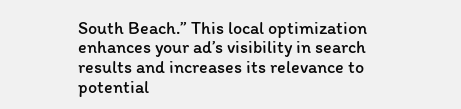South Beach.” This local optimization enhances your ad’s visibility in search results and increases its relevance to potential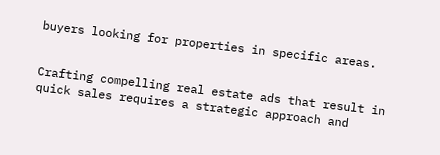buyers looking for properties in specific areas.


Crafting compelling real estate ads that result in quick sales requires a strategic approach and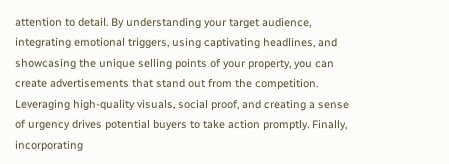attention to detail. By understanding your target audience, integrating emotional triggers, using captivating headlines, and showcasing the unique selling points of your property, you can create advertisements that stand out from the competition. Leveraging high-quality visuals, social proof, and creating a sense of urgency drives potential buyers to take action promptly. Finally, incorporating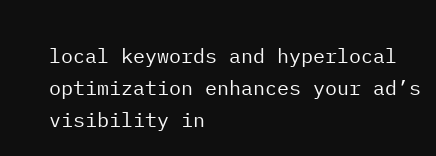local keywords and hyperlocal optimization enhances your ad’s visibility in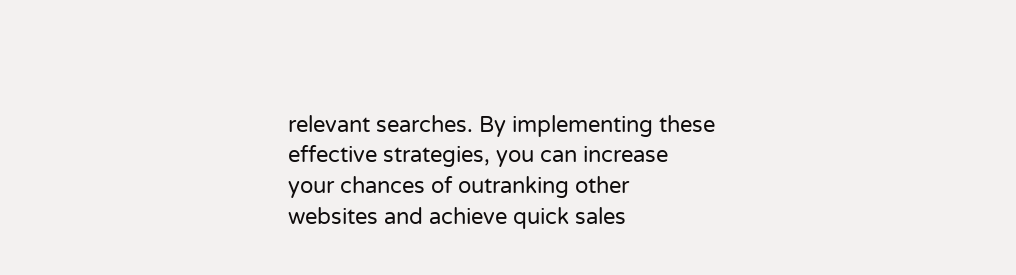relevant searches. By implementing these effective strategies, you can increase your chances of outranking other websites and achieve quick sales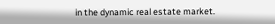in the dynamic real estate market.